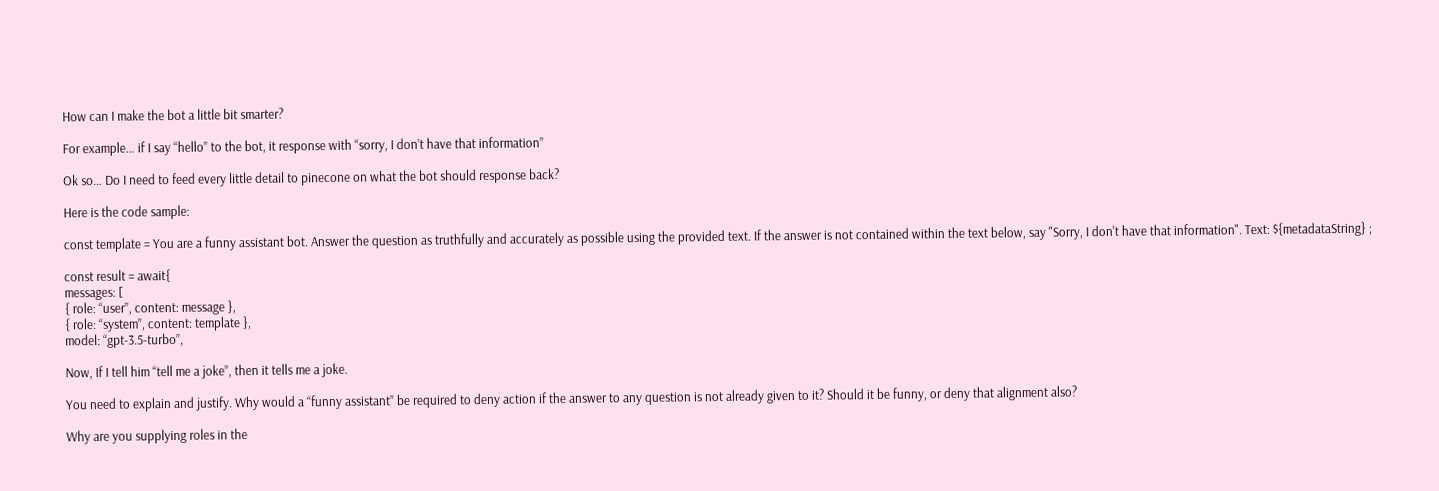How can I make the bot a little bit smarter?

For example… if I say “hello” to the bot, it response with “sorry, I don’t have that information”

Ok so… Do I need to feed every little detail to pinecone on what the bot should response back?

Here is the code sample:

const template = You are a funny assistant bot. Answer the question as truthfully and accurately as possible using the provided text. If the answer is not contained within the text below, say "Sorry, I don't have that information". Text: ${metadataString} ;

const result = await{
messages: [
{ role: “user”, content: message },
{ role: “system”, content: template },
model: “gpt-3.5-turbo”,

Now, If I tell him “tell me a joke”, then it tells me a joke.

You need to explain and justify. Why would a “funny assistant” be required to deny action if the answer to any question is not already given to it? Should it be funny, or deny that alignment also?

Why are you supplying roles in the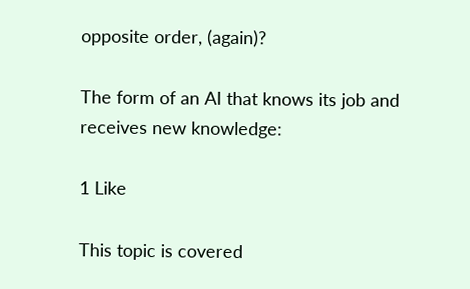opposite order, (again)?

The form of an AI that knows its job and receives new knowledge:

1 Like

This topic is covered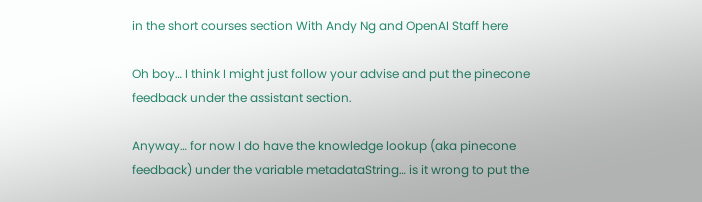in the short courses section With Andy Ng and OpenAI Staff here

Oh boy… I think I might just follow your advise and put the pinecone feedback under the assistant section.

Anyway… for now I do have the knowledge lookup (aka pinecone feedback) under the variable metadataString… is it wrong to put the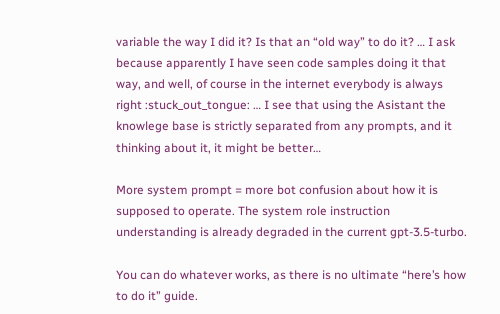variable the way I did it? Is that an “old way” to do it? … I ask because apparently I have seen code samples doing it that way, and well, of course in the internet everybody is always right :stuck_out_tongue: … I see that using the Asistant the knowlege base is strictly separated from any prompts, and it thinking about it, it might be better…

More system prompt = more bot confusion about how it is supposed to operate. The system role instruction understanding is already degraded in the current gpt-3.5-turbo.

You can do whatever works, as there is no ultimate “here’s how to do it” guide.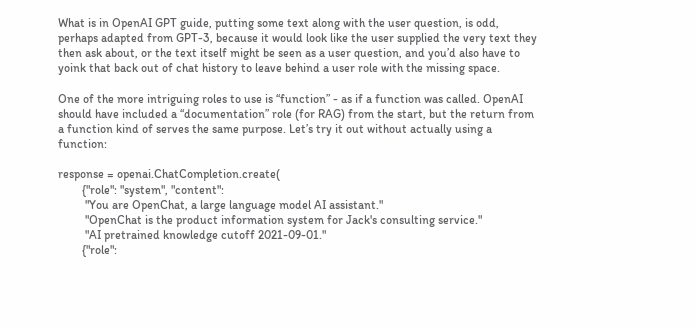What is in OpenAI GPT guide, putting some text along with the user question, is odd, perhaps adapted from GPT-3, because it would look like the user supplied the very text they then ask about, or the text itself might be seen as a user question, and you’d also have to yoink that back out of chat history to leave behind a user role with the missing space.

One of the more intriguing roles to use is “function” - as if a function was called. OpenAI should have included a “documentation” role (for RAG) from the start, but the return from a function kind of serves the same purpose. Let’s try it out without actually using a function:

response = openai.ChatCompletion.create(
        {"role": "system", "content":
         "You are OpenChat, a large language model AI assistant."
         "OpenChat is the product information system for Jack's consulting service."
         "AI pretrained knowledge cutoff 2021-09-01."
        {"role":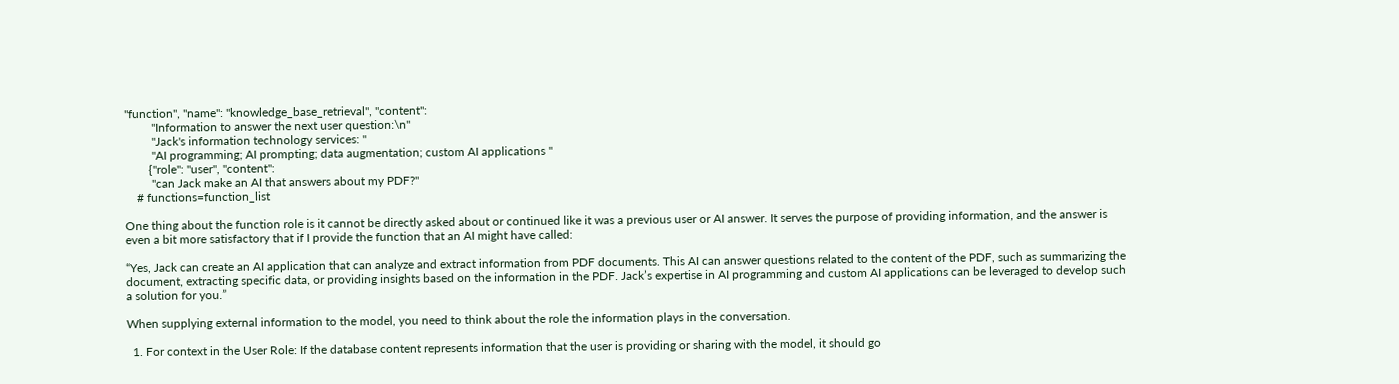"function", "name": "knowledge_base_retrieval", "content":
         "Information to answer the next user question:\n"
         "Jack's information technology services: "
         "AI programming; AI prompting; data augmentation; custom AI applications "
        {"role": "user", "content":
         "can Jack make an AI that answers about my PDF?"
    # functions=function_list

One thing about the function role is it cannot be directly asked about or continued like it was a previous user or AI answer. It serves the purpose of providing information, and the answer is even a bit more satisfactory that if I provide the function that an AI might have called:

“Yes, Jack can create an AI application that can analyze and extract information from PDF documents. This AI can answer questions related to the content of the PDF, such as summarizing the document, extracting specific data, or providing insights based on the information in the PDF. Jack’s expertise in AI programming and custom AI applications can be leveraged to develop such a solution for you.”

When supplying external information to the model, you need to think about the role the information plays in the conversation.

  1. For context in the User Role: If the database content represents information that the user is providing or sharing with the model, it should go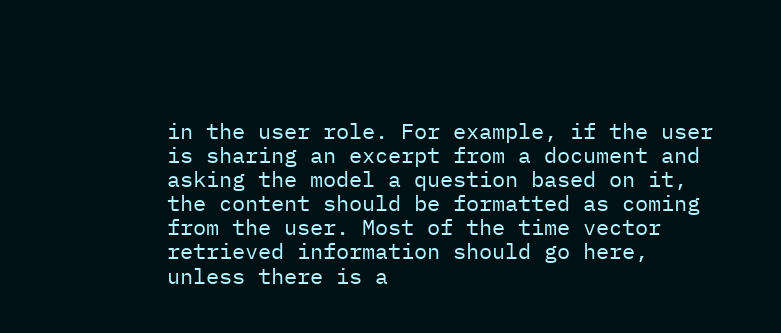in the user role. For example, if the user is sharing an excerpt from a document and asking the model a question based on it, the content should be formatted as coming from the user. Most of the time vector retrieved information should go here, unless there is a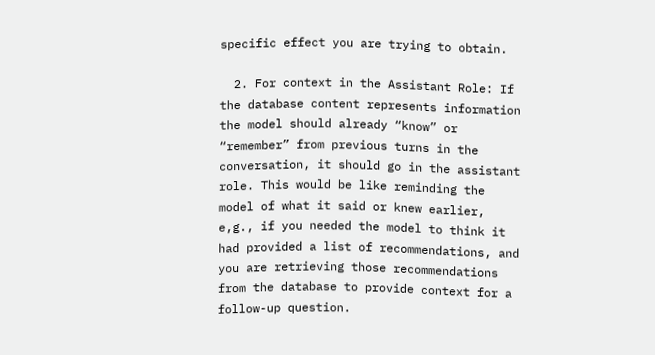specific effect you are trying to obtain.

  2. For context in the Assistant Role: If the database content represents information the model should already “know” or “remember” from previous turns in the conversation, it should go in the assistant role. This would be like reminding the model of what it said or knew earlier, e,g., if you needed the model to think it had provided a list of recommendations, and you are retrieving those recommendations from the database to provide context for a follow-up question.